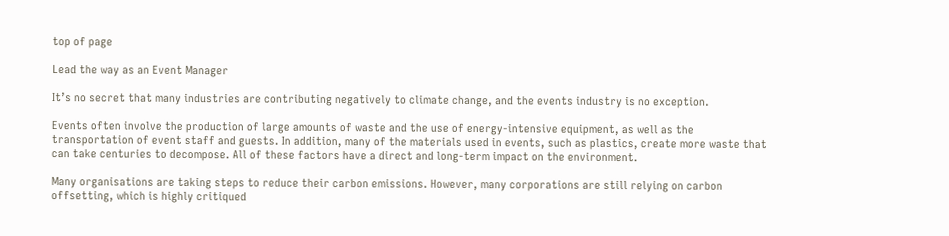top of page

Lead the way as an Event Manager

It’s no secret that many industries are contributing negatively to climate change, and the events industry is no exception.

Events often involve the production of large amounts of waste and the use of energy-intensive equipment, as well as the transportation of event staff and guests. In addition, many of the materials used in events, such as plastics, create more waste that can take centuries to decompose. All of these factors have a direct and long-term impact on the environment.

Many organisations are taking steps to reduce their carbon emissions. However, many corporations are still relying on carbon offsetting, which is highly critiqued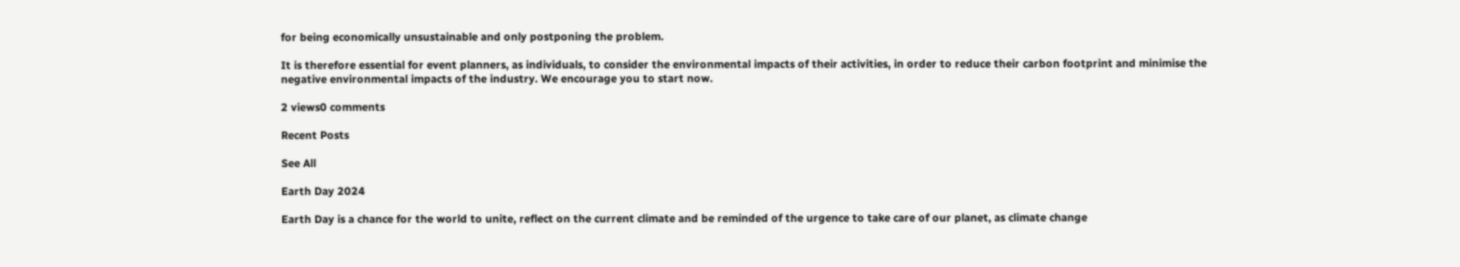for being economically unsustainable and only postponing the problem.

It is therefore essential for event planners, as individuals, to consider the environmental impacts of their activities, in order to reduce their carbon footprint and minimise the negative environmental impacts of the industry. We encourage you to start now.

2 views0 comments

Recent Posts

See All

Earth Day 2024

Earth Day is a chance for the world to unite, reflect on the current climate and be reminded of the urgence to take care of our planet, as climate change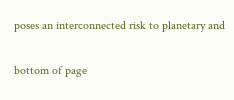poses an interconnected risk to planetary and


bottom of page